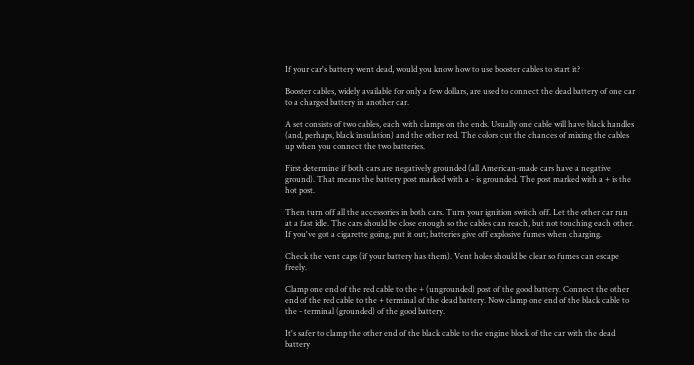If your car's battery went dead, would you know how to use booster cables to start it?

Booster cables, widely available for only a few dollars, are used to connect the dead battery of one car to a charged battery in another car.

A set consists of two cables, each with clamps on the ends. Usually one cable will have black handles (and, perhaps, black insulation) and the other red. The colors cut the chances of mixing the cables up when you connect the two batteries.

First determine if both cars are negatively grounded (all American-made cars have a negative ground). That means the battery post marked with a - is grounded. The post marked with a + is the hot post.

Then turn off all the accessories in both cars. Turn your ignition switch off. Let the other car run at a fast idle. The cars should be close enough so the cables can reach, but not touching each other. If you've got a cigarette going, put it out; batteries give off explosive fumes when charging.

Check the vent caps (if your battery has them). Vent holes should be clear so fumes can escape freely.

Clamp one end of the red cable to the + (ungrounded) post of the good battery. Connect the other end of the red cable to the + terminal of the dead battery. Now clamp one end of the black cable to the - terminal (grounded) of the good battery.

It's safer to clamp the other end of the black cable to the engine block of the car with the dead battery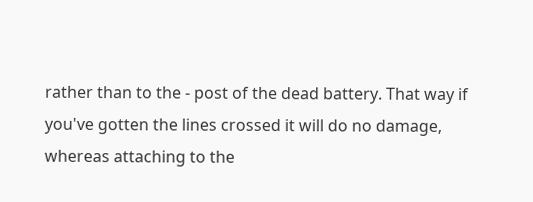rather than to the - post of the dead battery. That way if you've gotten the lines crossed it will do no damage, whereas attaching to the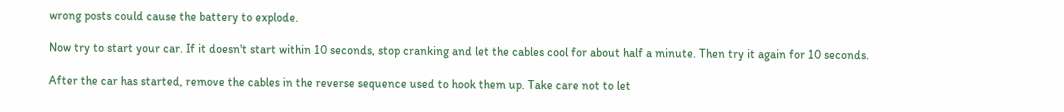wrong posts could cause the battery to explode.

Now try to start your car. If it doesn't start within 10 seconds, stop cranking and let the cables cool for about half a minute. Then try it again for 10 seconds.

After the car has started, remove the cables in the reverse sequence used to hook them up. Take care not to let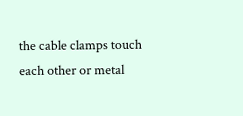the cable clamps touch each other or metal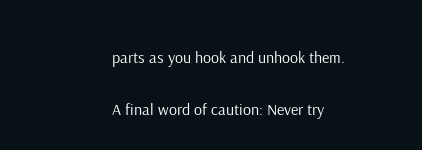parts as you hook and unhook them.

A final word of caution: Never try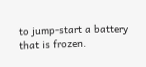to jump-start a battery that is frozen.